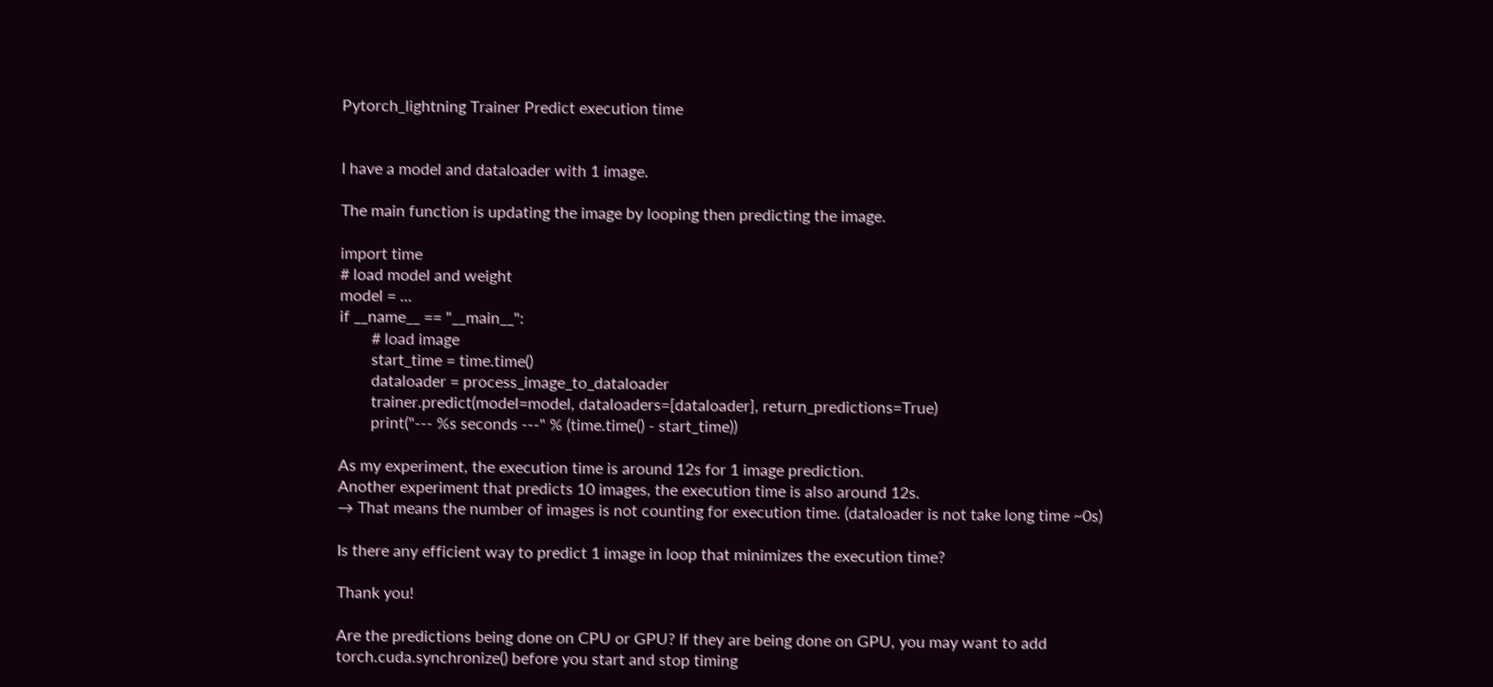Pytorch_lightning Trainer Predict execution time


I have a model and dataloader with 1 image.

The main function is updating the image by looping then predicting the image.

import time
# load model and weight
model = ...
if __name__ == "__main__":
        # load image
        start_time = time.time()
        dataloader = process_image_to_dataloader
        trainer.predict(model=model, dataloaders=[dataloader], return_predictions=True)
        print("--- %s seconds ---" % (time.time() - start_time))

As my experiment, the execution time is around 12s for 1 image prediction.
Another experiment that predicts 10 images, the execution time is also around 12s.
→ That means the number of images is not counting for execution time. (dataloader is not take long time ~0s)

Is there any efficient way to predict 1 image in loop that minimizes the execution time?

Thank you!

Are the predictions being done on CPU or GPU? If they are being done on GPU, you may want to add torch.cuda.synchronize() before you start and stop timing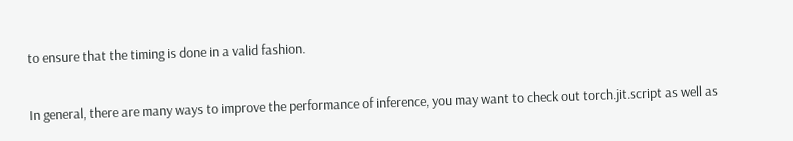to ensure that the timing is done in a valid fashion.

In general, there are many ways to improve the performance of inference, you may want to check out torch.jit.script as well as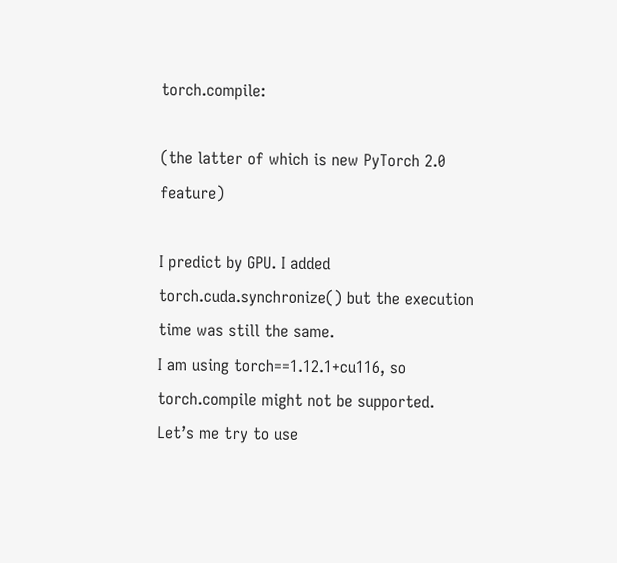torch.compile:

(the latter of which is new PyTorch 2.0 feature)

I predict by GPU. I added torch.cuda.synchronize() but the execution time was still the same.
I am using torch==1.12.1+cu116, so torch.compile might not be supported.
Let’s me try to use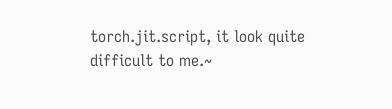torch.jit.script, it look quite difficult to me.~